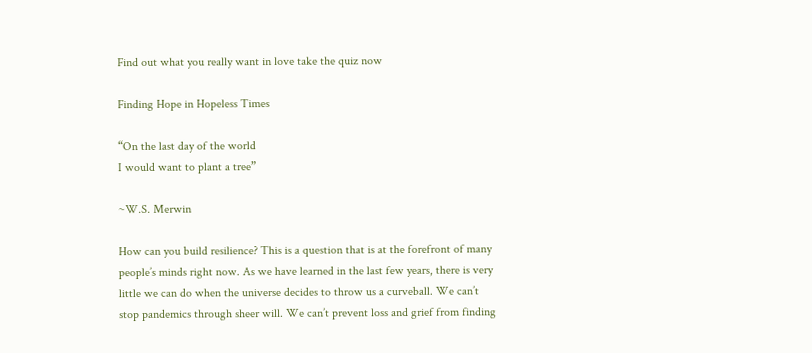Find out what you really want in love take the quiz now

Finding Hope in Hopeless Times

“On the last day of the world
I would want to plant a tree”

~W.S. Merwin

How can you build resilience? This is a question that is at the forefront of many people’s minds right now. As we have learned in the last few years, there is very little we can do when the universe decides to throw us a curveball. We can’t stop pandemics through sheer will. We can’t prevent loss and grief from finding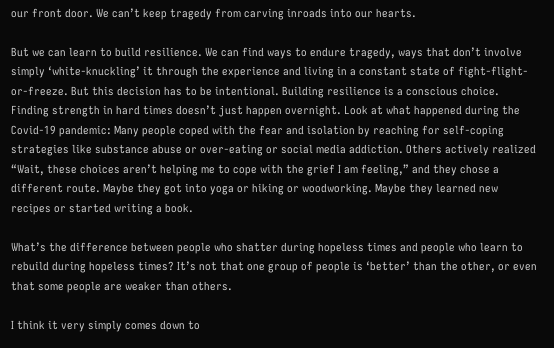our front door. We can’t keep tragedy from carving inroads into our hearts.

But we can learn to build resilience. We can find ways to endure tragedy, ways that don’t involve simply ‘white-knuckling’ it through the experience and living in a constant state of fight-flight-or-freeze. But this decision has to be intentional. Building resilience is a conscious choice. Finding strength in hard times doesn’t just happen overnight. Look at what happened during the Covid-19 pandemic: Many people coped with the fear and isolation by reaching for self-coping strategies like substance abuse or over-eating or social media addiction. Others actively realized “Wait, these choices aren’t helping me to cope with the grief I am feeling,” and they chose a different route. Maybe they got into yoga or hiking or woodworking. Maybe they learned new recipes or started writing a book.

What’s the difference between people who shatter during hopeless times and people who learn to rebuild during hopeless times? It’s not that one group of people is ‘better’ than the other, or even that some people are weaker than others.

I think it very simply comes down to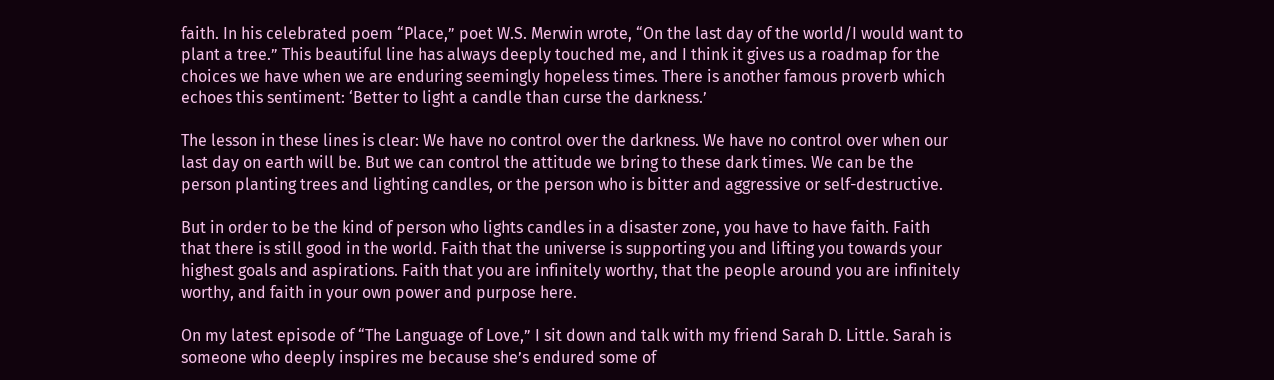faith. In his celebrated poem “Place,” poet W.S. Merwin wrote, “On the last day of the world/I would want to plant a tree.” This beautiful line has always deeply touched me, and I think it gives us a roadmap for the choices we have when we are enduring seemingly hopeless times. There is another famous proverb which echoes this sentiment: ‘Better to light a candle than curse the darkness.’

The lesson in these lines is clear: We have no control over the darkness. We have no control over when our last day on earth will be. But we can control the attitude we bring to these dark times. We can be the person planting trees and lighting candles, or the person who is bitter and aggressive or self-destructive.

But in order to be the kind of person who lights candles in a disaster zone, you have to have faith. Faith that there is still good in the world. Faith that the universe is supporting you and lifting you towards your highest goals and aspirations. Faith that you are infinitely worthy, that the people around you are infinitely worthy, and faith in your own power and purpose here.

On my latest episode of “The Language of Love,” I sit down and talk with my friend Sarah D. Little. Sarah is someone who deeply inspires me because she’s endured some of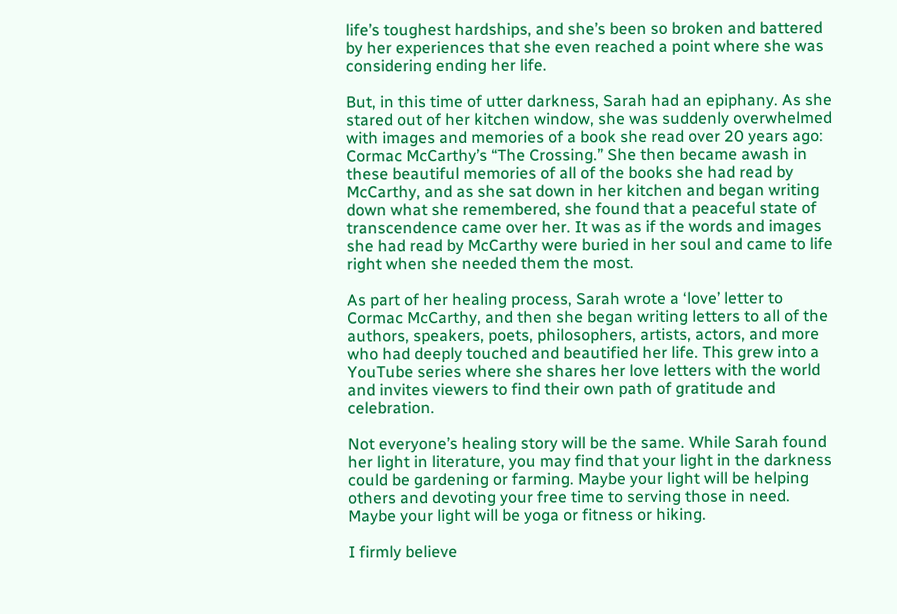life’s toughest hardships, and she’s been so broken and battered by her experiences that she even reached a point where she was considering ending her life.

But, in this time of utter darkness, Sarah had an epiphany. As she stared out of her kitchen window, she was suddenly overwhelmed with images and memories of a book she read over 20 years ago: Cormac McCarthy’s “The Crossing.” She then became awash in these beautiful memories of all of the books she had read by McCarthy, and as she sat down in her kitchen and began writing down what she remembered, she found that a peaceful state of transcendence came over her. It was as if the words and images she had read by McCarthy were buried in her soul and came to life right when she needed them the most.

As part of her healing process, Sarah wrote a ‘love’ letter to Cormac McCarthy, and then she began writing letters to all of the authors, speakers, poets, philosophers, artists, actors, and more who had deeply touched and beautified her life. This grew into a YouTube series where she shares her love letters with the world and invites viewers to find their own path of gratitude and celebration.

Not everyone’s healing story will be the same. While Sarah found her light in literature, you may find that your light in the darkness could be gardening or farming. Maybe your light will be helping others and devoting your free time to serving those in need. Maybe your light will be yoga or fitness or hiking.

I firmly believe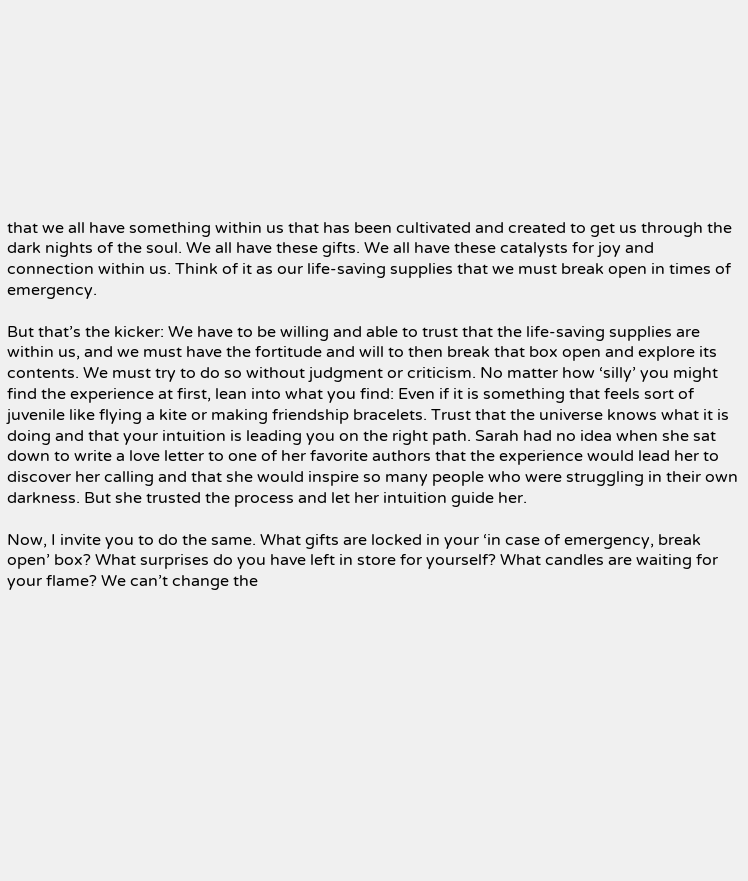that we all have something within us that has been cultivated and created to get us through the dark nights of the soul. We all have these gifts. We all have these catalysts for joy and connection within us. Think of it as our life-saving supplies that we must break open in times of emergency.

But that’s the kicker: We have to be willing and able to trust that the life-saving supplies are within us, and we must have the fortitude and will to then break that box open and explore its contents. We must try to do so without judgment or criticism. No matter how ‘silly’ you might find the experience at first, lean into what you find: Even if it is something that feels sort of juvenile like flying a kite or making friendship bracelets. Trust that the universe knows what it is doing and that your intuition is leading you on the right path. Sarah had no idea when she sat down to write a love letter to one of her favorite authors that the experience would lead her to discover her calling and that she would inspire so many people who were struggling in their own darkness. But she trusted the process and let her intuition guide her.

Now, I invite you to do the same. What gifts are locked in your ‘in case of emergency, break open’ box? What surprises do you have left in store for yourself? What candles are waiting for your flame? We can’t change the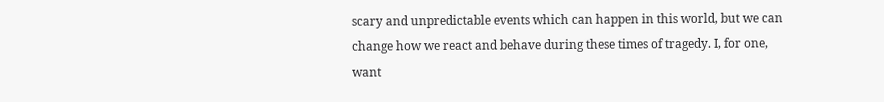scary and unpredictable events which can happen in this world, but we can change how we react and behave during these times of tragedy. I, for one, want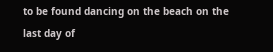to be found dancing on the beach on the last day of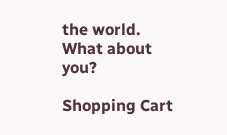the world. What about you?

Shopping Cart